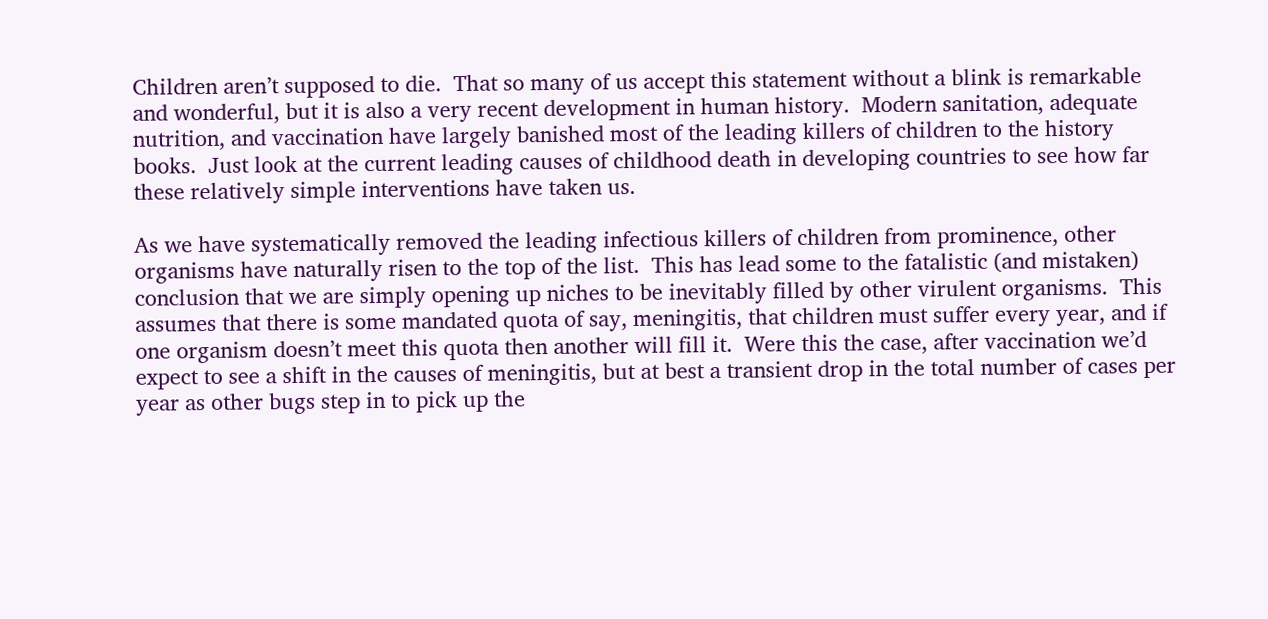Children aren’t supposed to die.  That so many of us accept this statement without a blink is remarkable and wonderful, but it is also a very recent development in human history.  Modern sanitation, adequate nutrition, and vaccination have largely banished most of the leading killers of children to the history books.  Just look at the current leading causes of childhood death in developing countries to see how far these relatively simple interventions have taken us.

As we have systematically removed the leading infectious killers of children from prominence, other organisms have naturally risen to the top of the list.  This has lead some to the fatalistic (and mistaken) conclusion that we are simply opening up niches to be inevitably filled by other virulent organisms.  This assumes that there is some mandated quota of say, meningitis, that children must suffer every year, and if one organism doesn’t meet this quota then another will fill it.  Were this the case, after vaccination we’d expect to see a shift in the causes of meningitis, but at best a transient drop in the total number of cases per year as other bugs step in to pick up the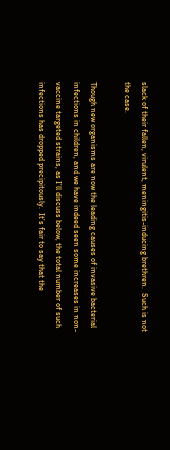slack of their fallen, virulent, meningitis-inducing brethren.  Such is not the case.

Though new organisms are now the leading causes of invasive bacterial infections in children, and we have indeed seen some increases in non-vaccine targeted strains, as I’ll discuss below, the total number of such infections has dropped precipitously.  It’s fair to say that the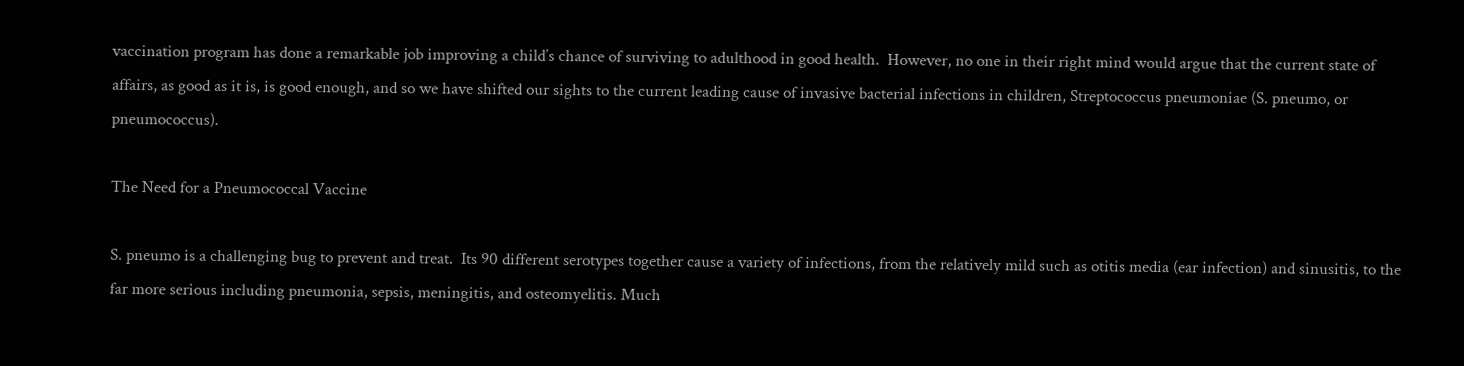vaccination program has done a remarkable job improving a child’s chance of surviving to adulthood in good health.  However, no one in their right mind would argue that the current state of affairs, as good as it is, is good enough, and so we have shifted our sights to the current leading cause of invasive bacterial infections in children, Streptococcus pneumoniae (S. pneumo, or pneumococcus).

The Need for a Pneumococcal Vaccine

S. pneumo is a challenging bug to prevent and treat.  Its 90 different serotypes together cause a variety of infections, from the relatively mild such as otitis media (ear infection) and sinusitis, to the far more serious including pneumonia, sepsis, meningitis, and osteomyelitis. Much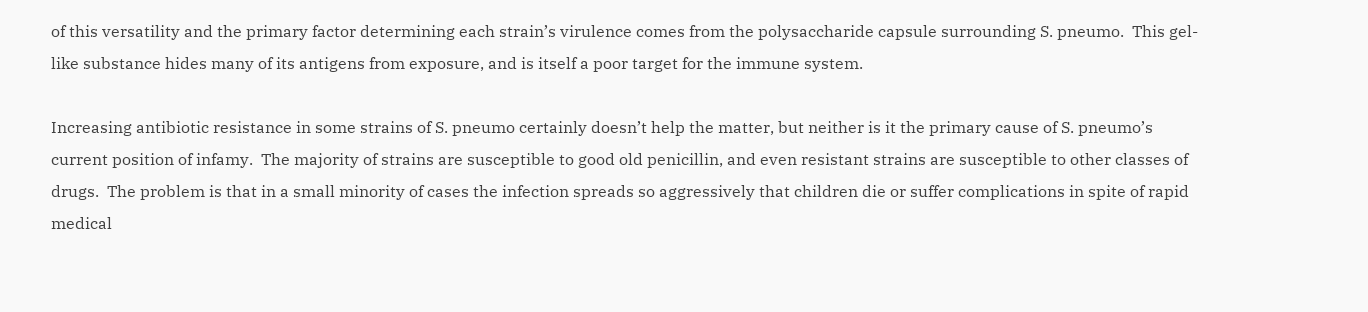of this versatility and the primary factor determining each strain’s virulence comes from the polysaccharide capsule surrounding S. pneumo.  This gel-like substance hides many of its antigens from exposure, and is itself a poor target for the immune system.

Increasing antibiotic resistance in some strains of S. pneumo certainly doesn’t help the matter, but neither is it the primary cause of S. pneumo’s current position of infamy.  The majority of strains are susceptible to good old penicillin, and even resistant strains are susceptible to other classes of drugs.  The problem is that in a small minority of cases the infection spreads so aggressively that children die or suffer complications in spite of rapid medical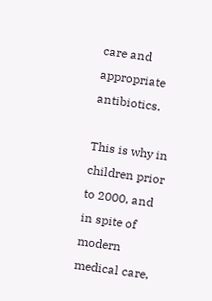care and appropriate antibiotics.

This is why in children prior to 2000, and in spite of modern medical care,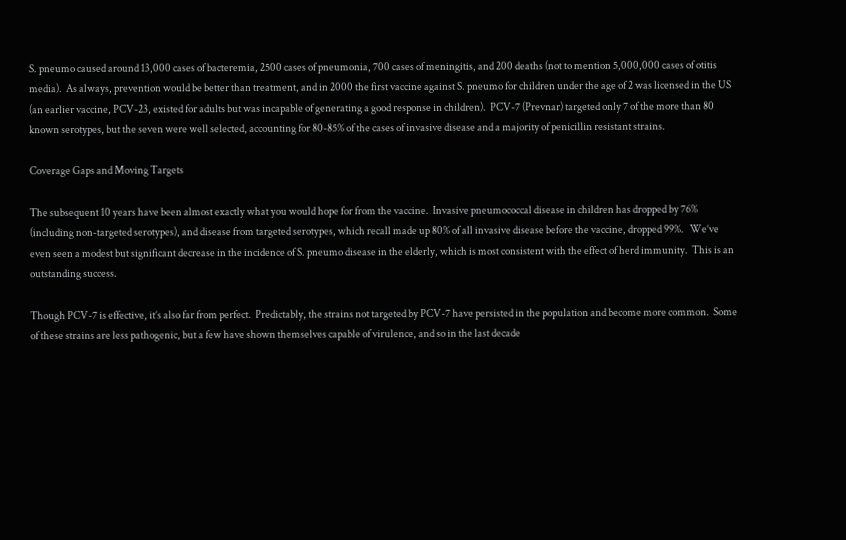S. pneumo caused around 13,000 cases of bacteremia, 2500 cases of pneumonia, 700 cases of meningitis, and 200 deaths (not to mention 5,000,000 cases of otitis media).  As always, prevention would be better than treatment, and in 2000 the first vaccine against S. pneumo for children under the age of 2 was licensed in the US (an earlier vaccine, PCV-23, existed for adults but was incapable of generating a good response in children).  PCV-7 (Prevnar) targeted only 7 of the more than 80 known serotypes, but the seven were well selected, accounting for 80-85% of the cases of invasive disease and a majority of penicillin resistant strains.

Coverage Gaps and Moving Targets

The subsequent 10 years have been almost exactly what you would hope for from the vaccine.  Invasive pneumococcal disease in children has dropped by 76% (including non-targeted serotypes), and disease from targeted serotypes, which recall made up 80% of all invasive disease before the vaccine, dropped 99%.   We’ve even seen a modest but significant decrease in the incidence of S. pneumo disease in the elderly, which is most consistent with the effect of herd immunity.  This is an outstanding success.

Though PCV-7 is effective, it’s also far from perfect.  Predictably, the strains not targeted by PCV-7 have persisted in the population and become more common.  Some of these strains are less pathogenic, but a few have shown themselves capable of virulence, and so in the last decade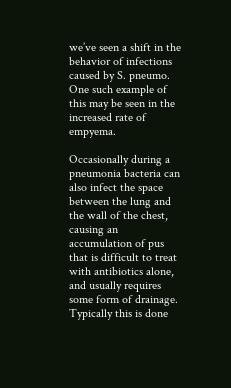we’ve seen a shift in the behavior of infections caused by S. pneumo.  One such example of this may be seen in the increased rate of empyema.

Occasionally during a pneumonia bacteria can also infect the space between the lung and the wall of the chest, causing an accumulation of pus that is difficult to treat with antibiotics alone, and usually requires some form of drainage. Typically this is done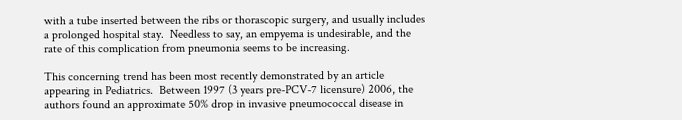with a tube inserted between the ribs or thorascopic surgery, and usually includes a prolonged hospital stay.  Needless to say, an empyema is undesirable, and the rate of this complication from pneumonia seems to be increasing.

This concerning trend has been most recently demonstrated by an article appearing in Pediatrics.  Between 1997 (3 years pre-PCV-7 licensure) 2006, the authors found an approximate 50% drop in invasive pneumococcal disease in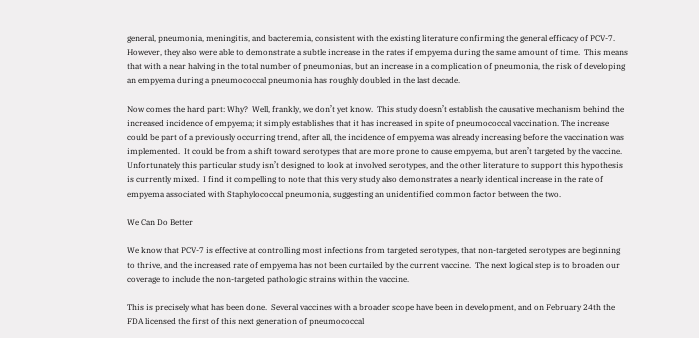general, pneumonia, meningitis, and bacteremia, consistent with the existing literature confirming the general efficacy of PCV-7.  However, they also were able to demonstrate a subtle increase in the rates if empyema during the same amount of time.  This means that with a near halving in the total number of pneumonias, but an increase in a complication of pneumonia, the risk of developing an empyema during a pneumococcal pneumonia has roughly doubled in the last decade.

Now comes the hard part: Why?  Well, frankly, we don’t yet know.  This study doesn’t establish the causative mechanism behind the increased incidence of empyema; it simply establishes that it has increased in spite of pneumococcal vaccination. The increase could be part of a previously occurring trend, after all, the incidence of empyema was already increasing before the vaccination was implemented.  It could be from a shift toward serotypes that are more prone to cause empyema, but aren’t targeted by the vaccine.  Unfortunately this particular study isn’t designed to look at involved serotypes, and the other literature to support this hypothesis is currently mixed.  I find it compelling to note that this very study also demonstrates a nearly identical increase in the rate of empyema associated with Staphylococcal pneumonia, suggesting an unidentified common factor between the two.

We Can Do Better

We know that PCV-7 is effective at controlling most infections from targeted serotypes, that non-targeted serotypes are beginning to thrive, and the increased rate of empyema has not been curtailed by the current vaccine.  The next logical step is to broaden our coverage to include the non-targeted pathologic strains within the vaccine.

This is precisely what has been done.  Several vaccines with a broader scope have been in development, and on February 24th the FDA licensed the first of this next generation of pneumococcal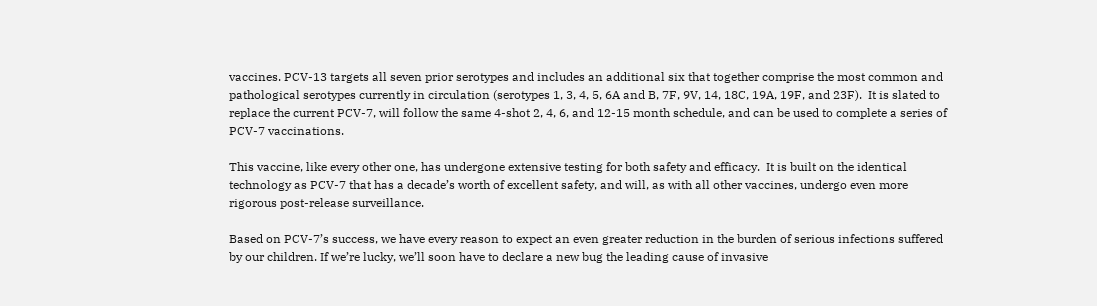vaccines. PCV-13 targets all seven prior serotypes and includes an additional six that together comprise the most common and pathological serotypes currently in circulation (serotypes 1, 3, 4, 5, 6A and B, 7F, 9V, 14, 18C, 19A, 19F, and 23F).  It is slated to replace the current PCV-7, will follow the same 4-shot 2, 4, 6, and 12-15 month schedule, and can be used to complete a series of PCV-7 vaccinations.

This vaccine, like every other one, has undergone extensive testing for both safety and efficacy.  It is built on the identical technology as PCV-7 that has a decade’s worth of excellent safety, and will, as with all other vaccines, undergo even more rigorous post-release surveillance.

Based on PCV-7’s success, we have every reason to expect an even greater reduction in the burden of serious infections suffered by our children. If we’re lucky, we’ll soon have to declare a new bug the leading cause of invasive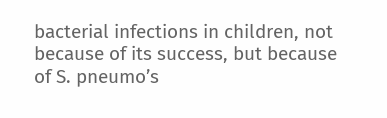bacterial infections in children, not because of its success, but because of S. pneumo’s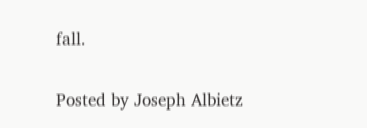fall.

Posted by Joseph Albietz